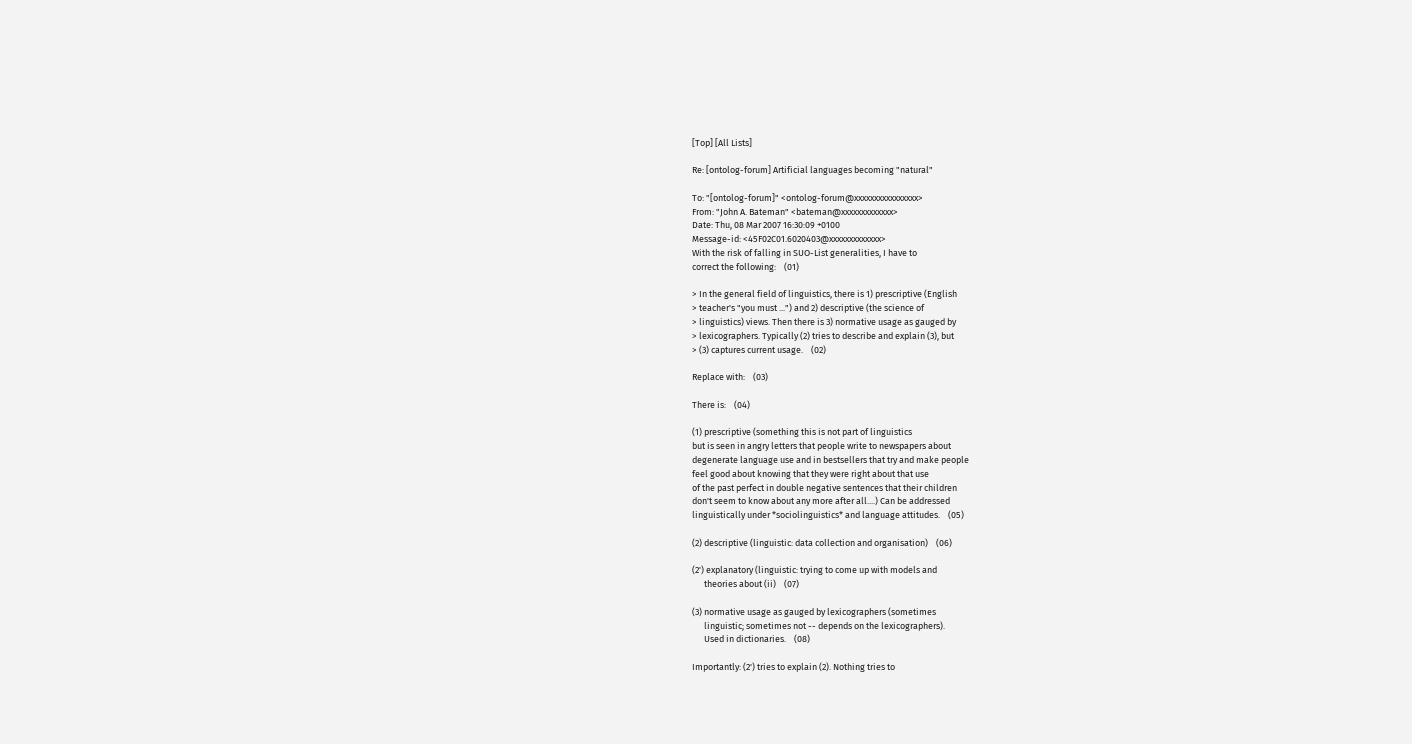[Top] [All Lists]

Re: [ontolog-forum] Artificial languages becoming "natural"

To: "[ontolog-forum]" <ontolog-forum@xxxxxxxxxxxxxxxx>
From: "John A. Bateman" <bateman@xxxxxxxxxxxxx>
Date: Thu, 08 Mar 2007 16:30:09 +0100
Message-id: <45F02C01.6020403@xxxxxxxxxxxxx>
With the risk of falling in SUO-List generalities, I have to
correct the following:    (01)

> In the general field of linguistics, there is 1) prescriptive (English
> teacher's "you must ...") and 2) descriptive (the science of
> linguistics) views. Then there is 3) normative usage as gauged by
> lexicographers. Typically (2) tries to describe and explain (3), but
> (3) captures current usage.    (02)

Replace with:    (03)

There is:    (04)

(1) prescriptive (something this is not part of linguistics
but is seen in angry letters that people write to newspapers about
degenerate language use and in bestsellers that try and make people
feel good about knowing that they were right about that use
of the past perfect in double negative sentences that their children
don't seem to know about any more after all....) Can be addressed
linguistically under *sociolinguistics* and language attitudes.    (05)

(2) descriptive (linguistic: data collection and organisation)    (06)

(2') explanatory (linguistic: trying to come up with models and
      theories about (ii)    (07)

(3) normative usage as gauged by lexicographers (sometimes
      linguistic; sometimes not -- depends on the lexicographers).
      Used in dictionaries.    (08)

Importantly: (2') tries to explain (2). Nothing tries to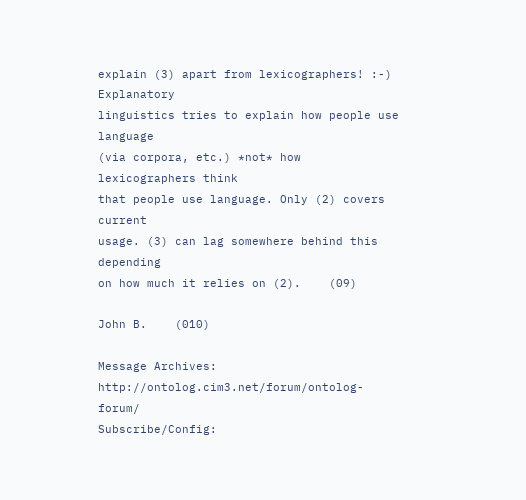explain (3) apart from lexicographers! :-) Explanatory
linguistics tries to explain how people use language
(via corpora, etc.) *not* how lexicographers think
that people use language. Only (2) covers current
usage. (3) can lag somewhere behind this depending
on how much it relies on (2).    (09)

John B.    (010)

Message Archives: http://ontolog.cim3.net/forum/ontolog-forum/
Subscribe/Config: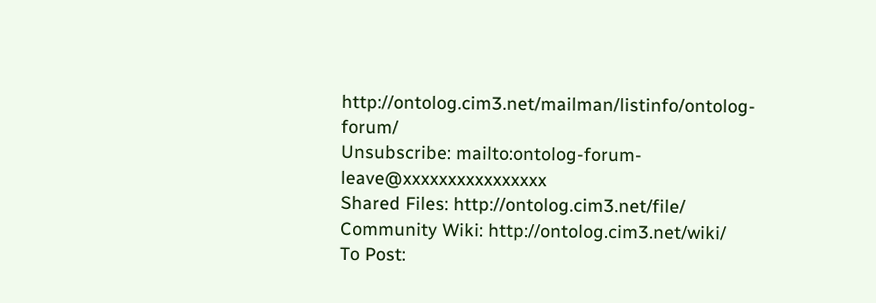http://ontolog.cim3.net/mailman/listinfo/ontolog-forum/
Unsubscribe: mailto:ontolog-forum-leave@xxxxxxxxxxxxxxxx
Shared Files: http://ontolog.cim3.net/file/
Community Wiki: http://ontolog.cim3.net/wiki/
To Post: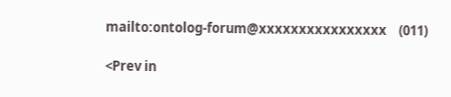mailto:ontolog-forum@xxxxxxxxxxxxxxxx    (011)

<Prev in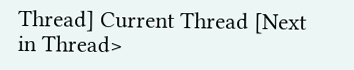Thread] Current Thread [Next in Thread>